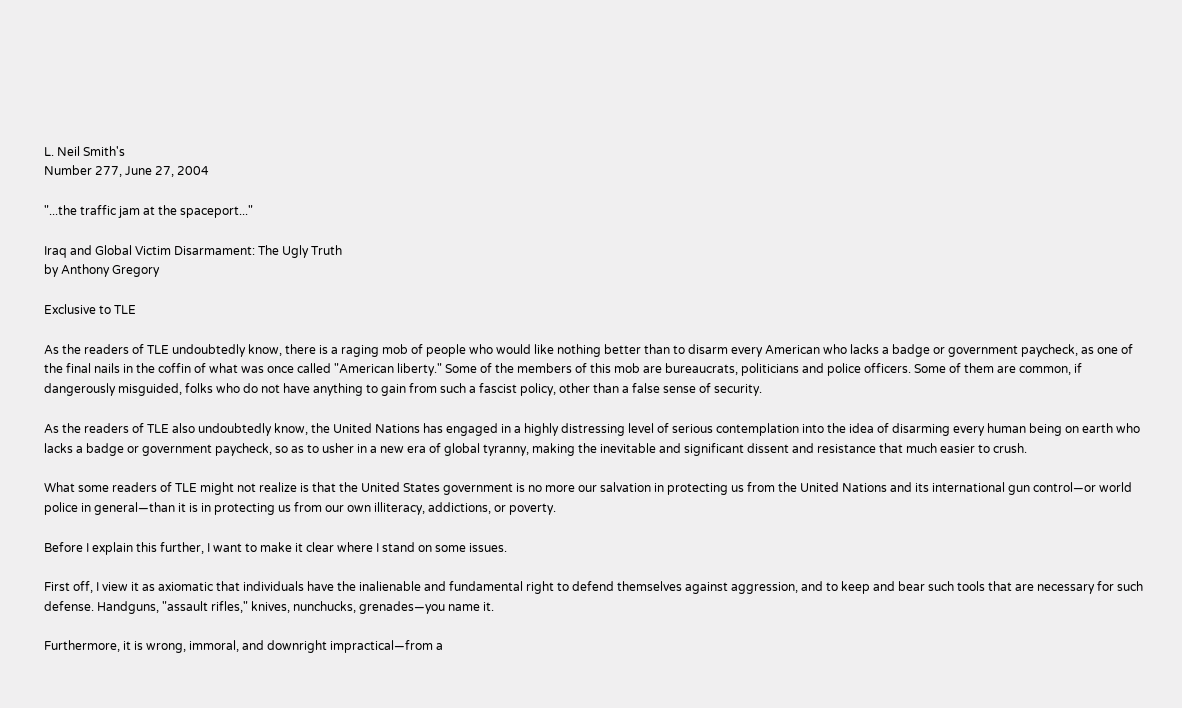L. Neil Smith's
Number 277, June 27, 2004

"...the traffic jam at the spaceport..."

Iraq and Global Victim Disarmament: The Ugly Truth
by Anthony Gregory

Exclusive to TLE

As the readers of TLE undoubtedly know, there is a raging mob of people who would like nothing better than to disarm every American who lacks a badge or government paycheck, as one of the final nails in the coffin of what was once called "American liberty." Some of the members of this mob are bureaucrats, politicians and police officers. Some of them are common, if dangerously misguided, folks who do not have anything to gain from such a fascist policy, other than a false sense of security.

As the readers of TLE also undoubtedly know, the United Nations has engaged in a highly distressing level of serious contemplation into the idea of disarming every human being on earth who lacks a badge or government paycheck, so as to usher in a new era of global tyranny, making the inevitable and significant dissent and resistance that much easier to crush.

What some readers of TLE might not realize is that the United States government is no more our salvation in protecting us from the United Nations and its international gun control—or world police in general—than it is in protecting us from our own illiteracy, addictions, or poverty.

Before I explain this further, I want to make it clear where I stand on some issues.

First off, I view it as axiomatic that individuals have the inalienable and fundamental right to defend themselves against aggression, and to keep and bear such tools that are necessary for such defense. Handguns, "assault rifles," knives, nunchucks, grenades—you name it.

Furthermore, it is wrong, immoral, and downright impractical—from a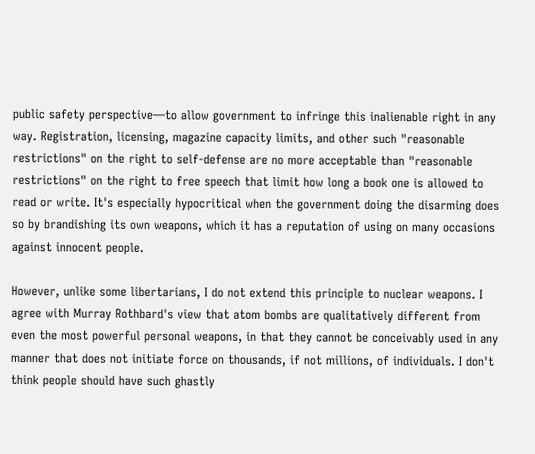public safety perspective—to allow government to infringe this inalienable right in any way. Registration, licensing, magazine capacity limits, and other such "reasonable restrictions" on the right to self-defense are no more acceptable than "reasonable restrictions" on the right to free speech that limit how long a book one is allowed to read or write. It's especially hypocritical when the government doing the disarming does so by brandishing its own weapons, which it has a reputation of using on many occasions against innocent people.

However, unlike some libertarians, I do not extend this principle to nuclear weapons. I agree with Murray Rothbard's view that atom bombs are qualitatively different from even the most powerful personal weapons, in that they cannot be conceivably used in any manner that does not initiate force on thousands, if not millions, of individuals. I don't think people should have such ghastly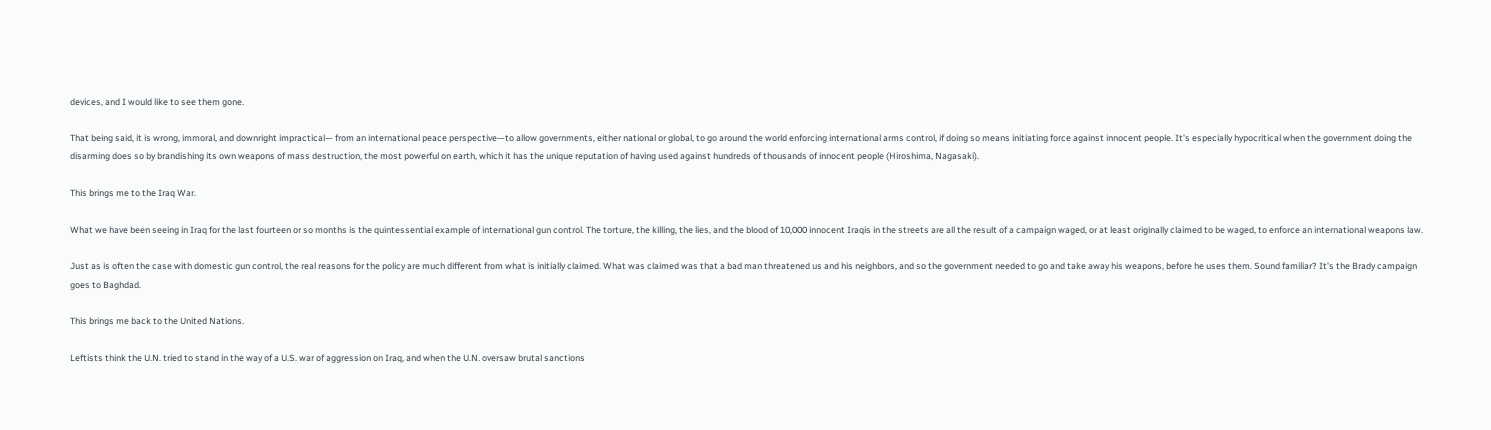devices, and I would like to see them gone.

That being said, it is wrong, immoral, and downright impractical— from an international peace perspective—to allow governments, either national or global, to go around the world enforcing international arms control, if doing so means initiating force against innocent people. It's especially hypocritical when the government doing the disarming does so by brandishing its own weapons of mass destruction, the most powerful on earth, which it has the unique reputation of having used against hundreds of thousands of innocent people (Hiroshima, Nagasaki).

This brings me to the Iraq War.

What we have been seeing in Iraq for the last fourteen or so months is the quintessential example of international gun control. The torture, the killing, the lies, and the blood of 10,000 innocent Iraqis in the streets are all the result of a campaign waged, or at least originally claimed to be waged, to enforce an international weapons law.

Just as is often the case with domestic gun control, the real reasons for the policy are much different from what is initially claimed. What was claimed was that a bad man threatened us and his neighbors, and so the government needed to go and take away his weapons, before he uses them. Sound familiar? It's the Brady campaign goes to Baghdad.

This brings me back to the United Nations.

Leftists think the U.N. tried to stand in the way of a U.S. war of aggression on Iraq, and when the U.N. oversaw brutal sanctions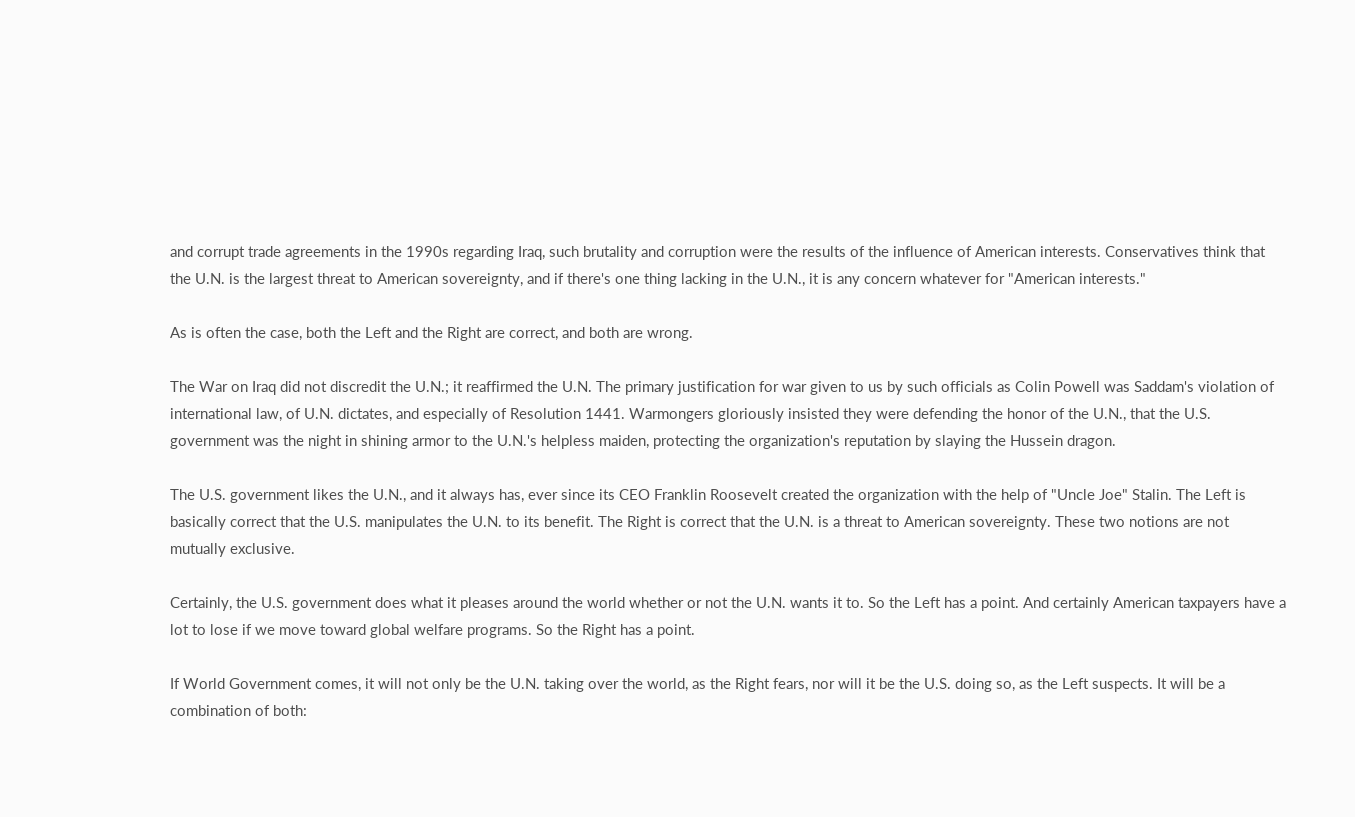and corrupt trade agreements in the 1990s regarding Iraq, such brutality and corruption were the results of the influence of American interests. Conservatives think that the U.N. is the largest threat to American sovereignty, and if there's one thing lacking in the U.N., it is any concern whatever for "American interests."

As is often the case, both the Left and the Right are correct, and both are wrong.

The War on Iraq did not discredit the U.N.; it reaffirmed the U.N. The primary justification for war given to us by such officials as Colin Powell was Saddam's violation of international law, of U.N. dictates, and especially of Resolution 1441. Warmongers gloriously insisted they were defending the honor of the U.N., that the U.S. government was the night in shining armor to the U.N.'s helpless maiden, protecting the organization's reputation by slaying the Hussein dragon.

The U.S. government likes the U.N., and it always has, ever since its CEO Franklin Roosevelt created the organization with the help of "Uncle Joe" Stalin. The Left is basically correct that the U.S. manipulates the U.N. to its benefit. The Right is correct that the U.N. is a threat to American sovereignty. These two notions are not mutually exclusive.

Certainly, the U.S. government does what it pleases around the world whether or not the U.N. wants it to. So the Left has a point. And certainly American taxpayers have a lot to lose if we move toward global welfare programs. So the Right has a point.

If World Government comes, it will not only be the U.N. taking over the world, as the Right fears, nor will it be the U.S. doing so, as the Left suspects. It will be a combination of both: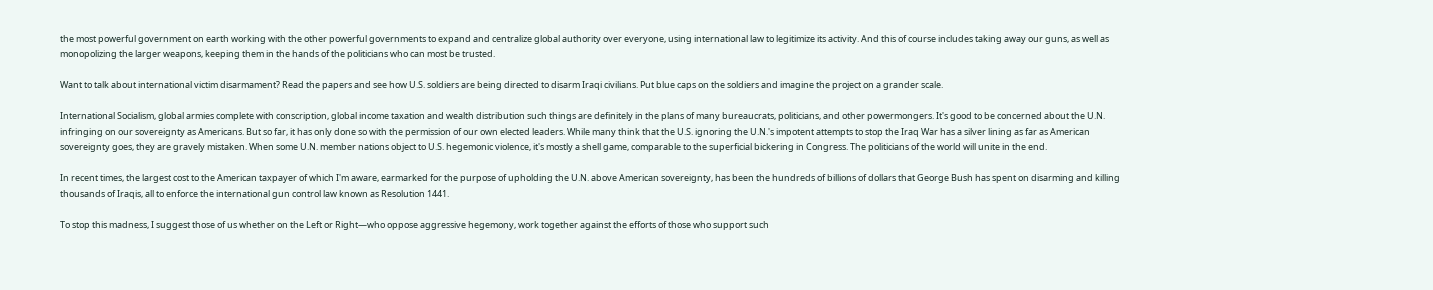the most powerful government on earth working with the other powerful governments to expand and centralize global authority over everyone, using international law to legitimize its activity. And this of course includes taking away our guns, as well as monopolizing the larger weapons, keeping them in the hands of the politicians who can most be trusted.

Want to talk about international victim disarmament? Read the papers and see how U.S. soldiers are being directed to disarm Iraqi civilians. Put blue caps on the soldiers and imagine the project on a grander scale.

International Socialism, global armies complete with conscription, global income taxation and wealth distribution such things are definitely in the plans of many bureaucrats, politicians, and other powermongers. It's good to be concerned about the U.N. infringing on our sovereignty as Americans. But so far, it has only done so with the permission of our own elected leaders. While many think that the U.S. ignoring the U.N.'s impotent attempts to stop the Iraq War has a silver lining as far as American sovereignty goes, they are gravely mistaken. When some U.N. member nations object to U.S. hegemonic violence, it's mostly a shell game, comparable to the superficial bickering in Congress. The politicians of the world will unite in the end.

In recent times, the largest cost to the American taxpayer of which I'm aware, earmarked for the purpose of upholding the U.N. above American sovereignty, has been the hundreds of billions of dollars that George Bush has spent on disarming and killing thousands of Iraqis, all to enforce the international gun control law known as Resolution 1441.

To stop this madness, I suggest those of us whether on the Left or Right—who oppose aggressive hegemony, work together against the efforts of those who support such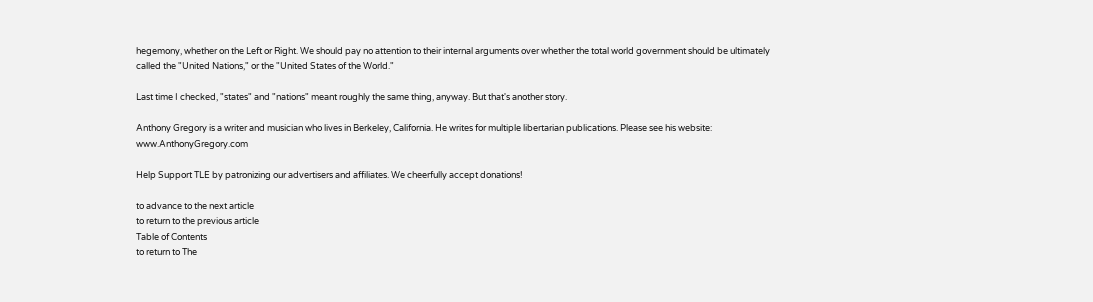hegemony, whether on the Left or Right. We should pay no attention to their internal arguments over whether the total world government should be ultimately called the "United Nations," or the "United States of the World."

Last time I checked, "states" and "nations" meant roughly the same thing, anyway. But that's another story.

Anthony Gregory is a writer and musician who lives in Berkeley, California. He writes for multiple libertarian publications. Please see his website: www.AnthonyGregory.com

Help Support TLE by patronizing our advertisers and affiliates. We cheerfully accept donations!

to advance to the next article
to return to the previous article
Table of Contents
to return to The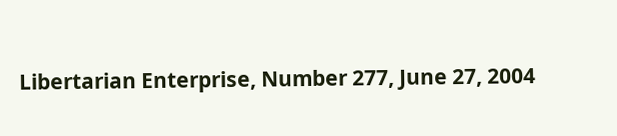Libertarian Enterprise, Number 277, June 27, 2004